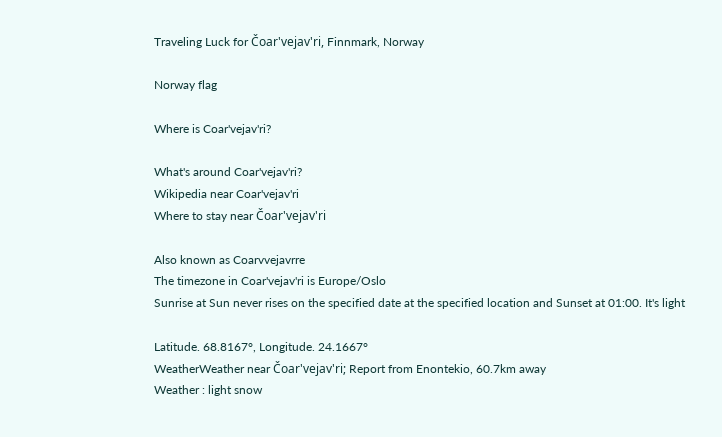Traveling Luck for Čoar'vejav'ri, Finnmark, Norway

Norway flag

Where is Coar'vejav'ri?

What's around Coar'vejav'ri?
Wikipedia near Coar'vejav'ri
Where to stay near Čoar'vejav'ri

Also known as Coarvvejavrre
The timezone in Coar'vejav'ri is Europe/Oslo
Sunrise at Sun never rises on the specified date at the specified location and Sunset at 01:00. It's light

Latitude. 68.8167°, Longitude. 24.1667°
WeatherWeather near Čoar'vejav'ri; Report from Enontekio, 60.7km away
Weather : light snow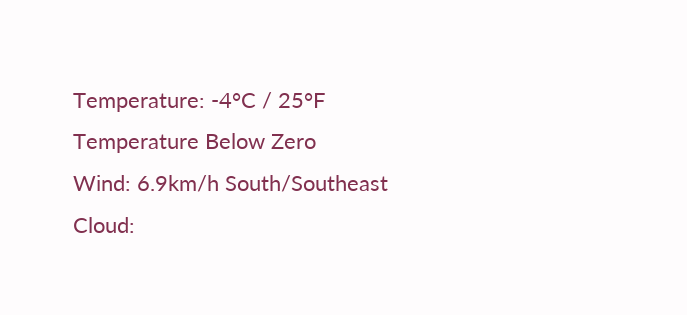Temperature: -4°C / 25°F Temperature Below Zero
Wind: 6.9km/h South/Southeast
Cloud: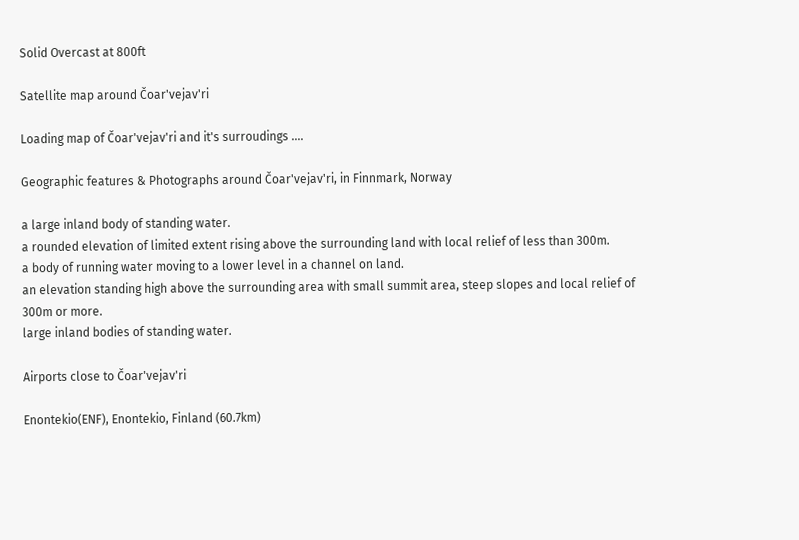Solid Overcast at 800ft

Satellite map around Čoar'vejav'ri

Loading map of Čoar'vejav'ri and it's surroudings ....

Geographic features & Photographs around Čoar'vejav'ri, in Finnmark, Norway

a large inland body of standing water.
a rounded elevation of limited extent rising above the surrounding land with local relief of less than 300m.
a body of running water moving to a lower level in a channel on land.
an elevation standing high above the surrounding area with small summit area, steep slopes and local relief of 300m or more.
large inland bodies of standing water.

Airports close to Čoar'vejav'ri

Enontekio(ENF), Enontekio, Finland (60.7km)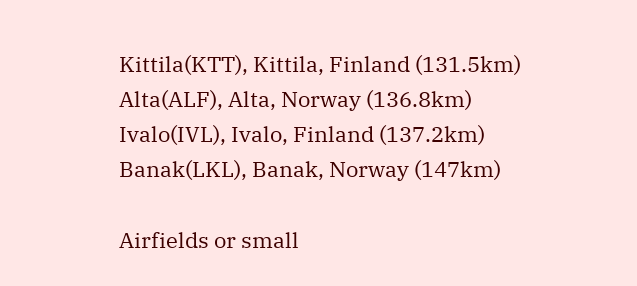Kittila(KTT), Kittila, Finland (131.5km)
Alta(ALF), Alta, Norway (136.8km)
Ivalo(IVL), Ivalo, Finland (137.2km)
Banak(LKL), Banak, Norway (147km)

Airfields or small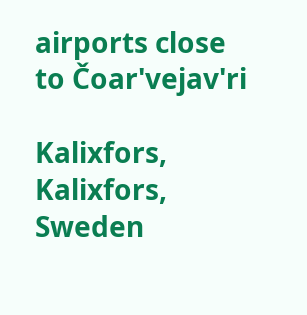airports close to Čoar'vejav'ri

Kalixfors, Kalixfors, Sweden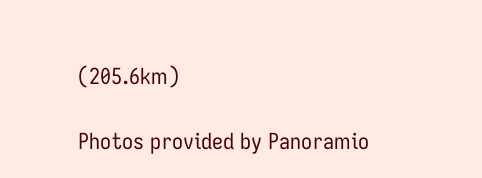(205.6km)

Photos provided by Panoramio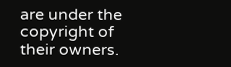are under the copyright of their owners.